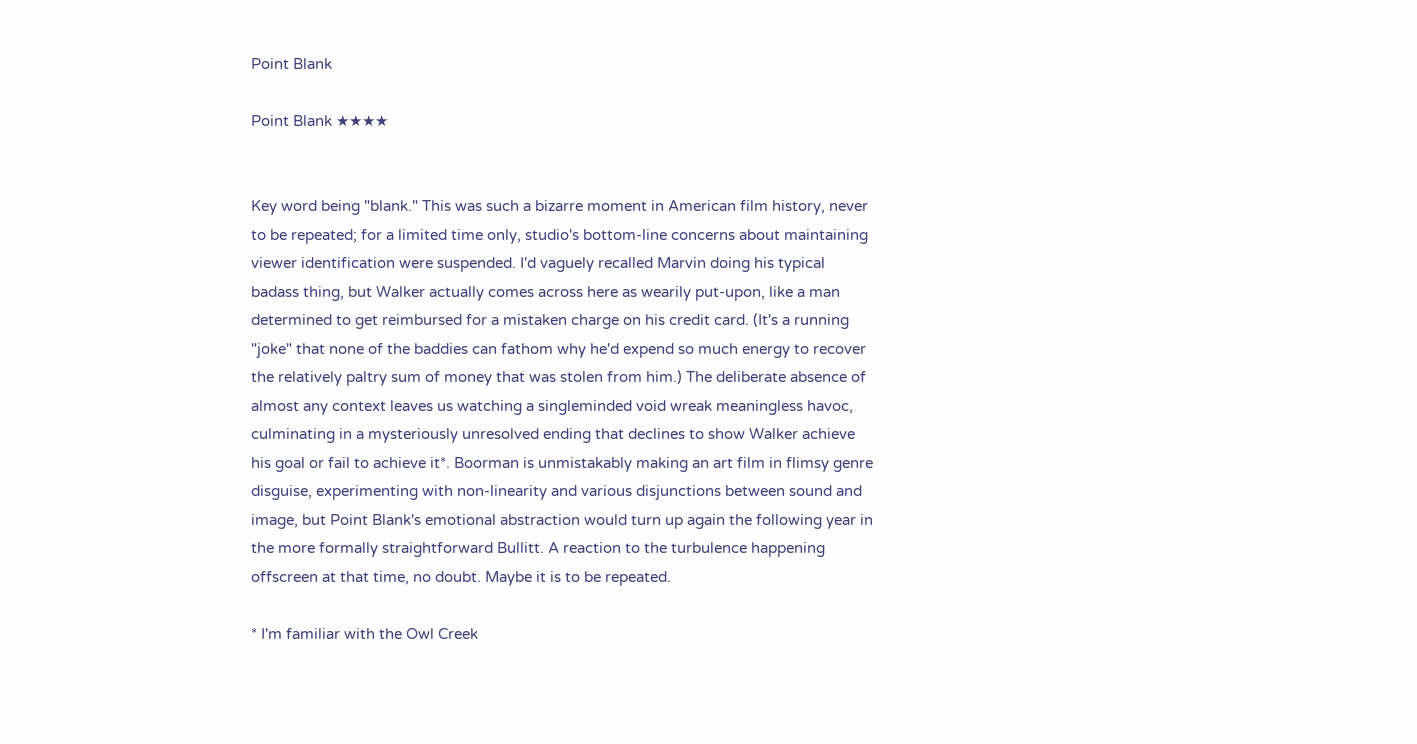Point Blank

Point Blank ★★★★


Key word being "blank." This was such a bizarre moment in American film history, never to be repeated; for a limited time only, studio's bottom-line concerns about maintaining viewer identification were suspended. I'd vaguely recalled Marvin doing his typical badass thing, but Walker actually comes across here as wearily put-upon, like a man determined to get reimbursed for a mistaken charge on his credit card. (It's a running "joke" that none of the baddies can fathom why he'd expend so much energy to recover the relatively paltry sum of money that was stolen from him.) The deliberate absence of almost any context leaves us watching a singleminded void wreak meaningless havoc, culminating in a mysteriously unresolved ending that declines to show Walker achieve his goal or fail to achieve it*. Boorman is unmistakably making an art film in flimsy genre disguise, experimenting with non-linearity and various disjunctions between sound and image, but Point Blank's emotional abstraction would turn up again the following year in the more formally straightforward Bullitt. A reaction to the turbulence happening offscreen at that time, no doubt. Maybe it is to be repeated.

* I'm familiar with the Owl Creek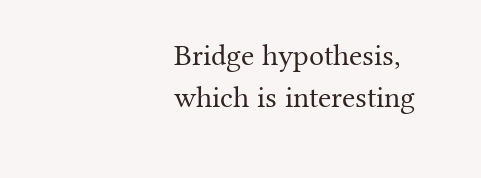Bridge hypothesis, which is interesting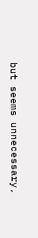but seems unnecessary,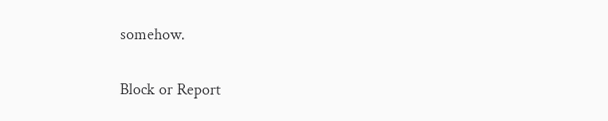somehow.

Block or Report